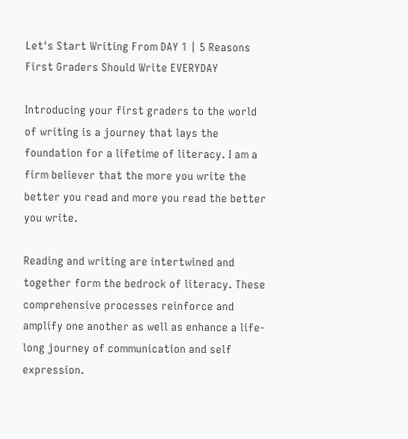Let's Start Writing From DAY 1 | 5 Reasons First Graders Should Write EVERYDAY

Introducing your first graders to the world of writing is a journey that lays the foundation for a lifetime of literacy. I am a firm believer that the more you write the better you read and more you read the better you write.

Reading and writing are intertwined and together form the bedrock of literacy. These comprehensive processes reinforce and amplify one another as well as enhance a life-long journey of communication and self expression.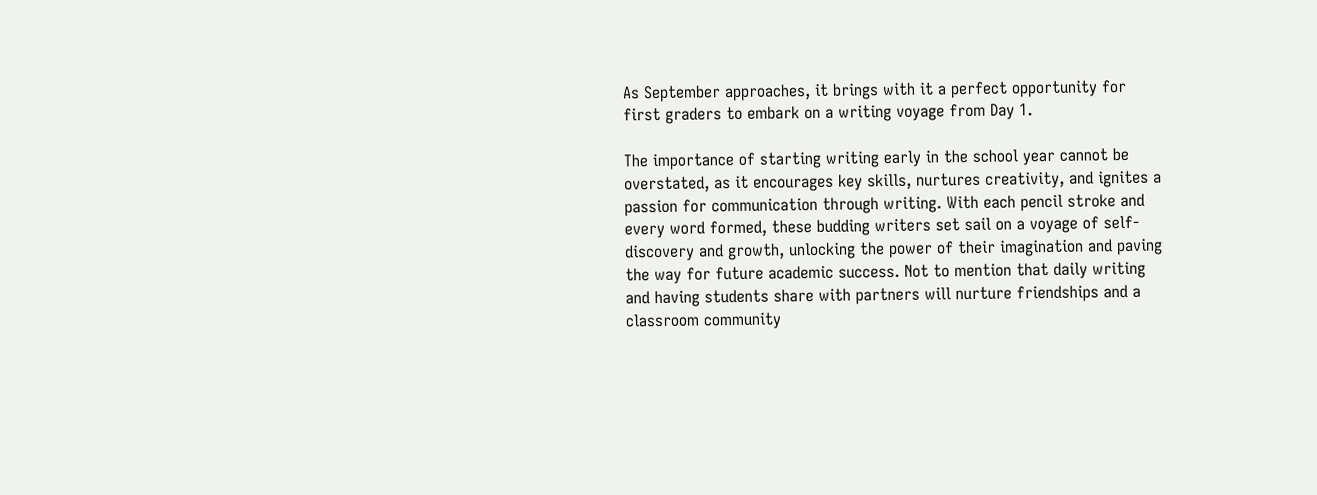As September approaches, it brings with it a perfect opportunity for first graders to embark on a writing voyage from Day 1.

The importance of starting writing early in the school year cannot be overstated, as it encourages key skills, nurtures creativity, and ignites a passion for communication through writing. With each pencil stroke and every word formed, these budding writers set sail on a voyage of self-discovery and growth, unlocking the power of their imagination and paving the way for future academic success. Not to mention that daily writing and having students share with partners will nurture friendships and a classroom community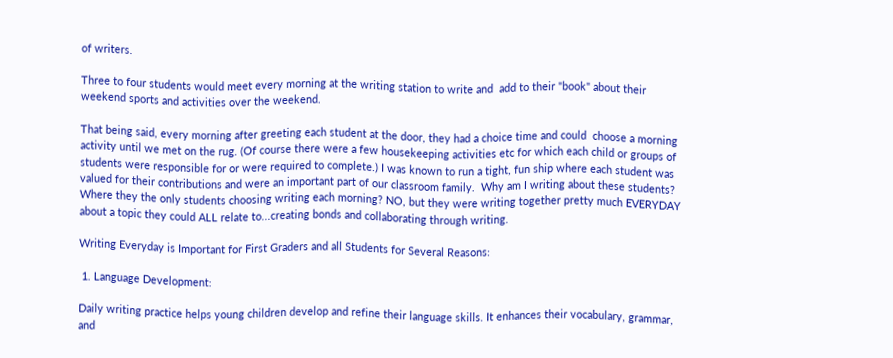of writers.

Three to four students would meet every morning at the writing station to write and  add to their "book" about their weekend sports and activities over the weekend.

That being said, every morning after greeting each student at the door, they had a choice time and could  choose a morning activity until we met on the rug. (Of course there were a few housekeeping activities etc for which each child or groups of students were responsible for or were required to complete.) I was known to run a tight, fun ship where each student was valued for their contributions and were an important part of our classroom family.  Why am I writing about these students? Where they the only students choosing writing each morning? NO, but they were writing together pretty much EVERYDAY about a topic they could ALL relate to...creating bonds and collaborating through writing.

Writing Everyday is Important for First Graders and all Students for Several Reasons:

 1. Language Development:

Daily writing practice helps young children develop and refine their language skills. It enhances their vocabulary, grammar, and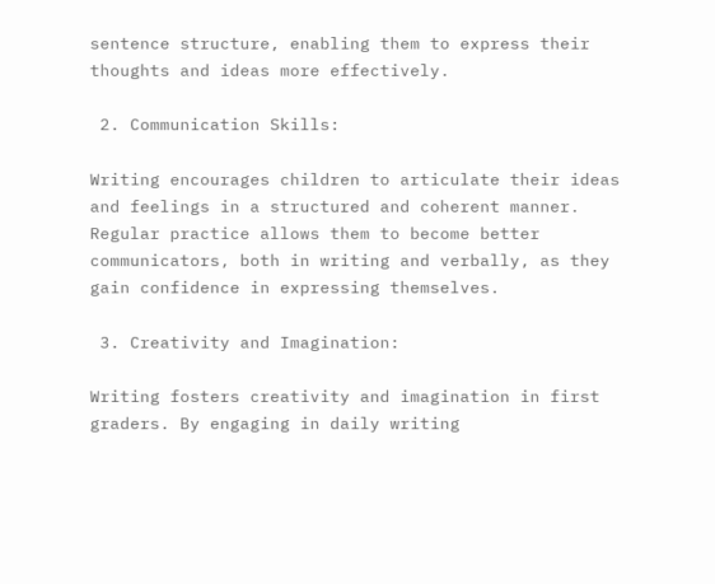sentence structure, enabling them to express their thoughts and ideas more effectively.

 2. Communication Skills:

Writing encourages children to articulate their ideas and feelings in a structured and coherent manner. Regular practice allows them to become better communicators, both in writing and verbally, as they gain confidence in expressing themselves.

 3. Creativity and Imagination:

Writing fosters creativity and imagination in first graders. By engaging in daily writing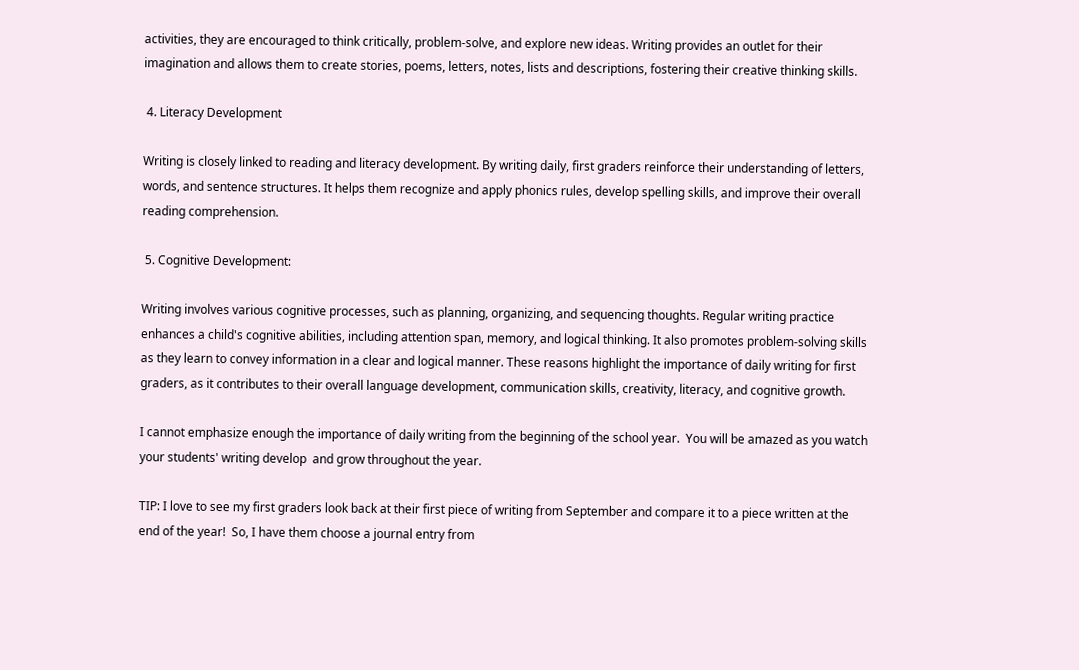activities, they are encouraged to think critically, problem-solve, and explore new ideas. Writing provides an outlet for their imagination and allows them to create stories, poems, letters, notes, lists and descriptions, fostering their creative thinking skills.

 4. Literacy Development

Writing is closely linked to reading and literacy development. By writing daily, first graders reinforce their understanding of letters, words, and sentence structures. It helps them recognize and apply phonics rules, develop spelling skills, and improve their overall reading comprehension.

 5. Cognitive Development:

Writing involves various cognitive processes, such as planning, organizing, and sequencing thoughts. Regular writing practice enhances a child's cognitive abilities, including attention span, memory, and logical thinking. It also promotes problem-solving skills as they learn to convey information in a clear and logical manner. These reasons highlight the importance of daily writing for first graders, as it contributes to their overall language development, communication skills, creativity, literacy, and cognitive growth.

I cannot emphasize enough the importance of daily writing from the beginning of the school year.  You will be amazed as you watch your students' writing develop  and grow throughout the year.

TIP: I love to see my first graders look back at their first piece of writing from September and compare it to a piece written at the end of the year!  So, I have them choose a journal entry from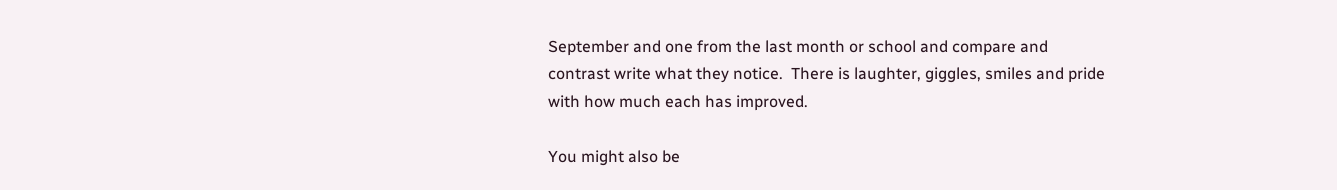September and one from the last month or school and compare and contrast write what they notice.  There is laughter, giggles, smiles and pride with how much each has improved.

You might also be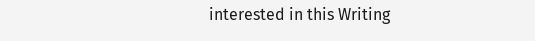interested in this Writing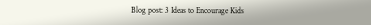Blog post: 3 Ideas to Encourage Kids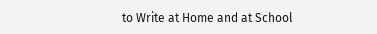to Write at Home and at School